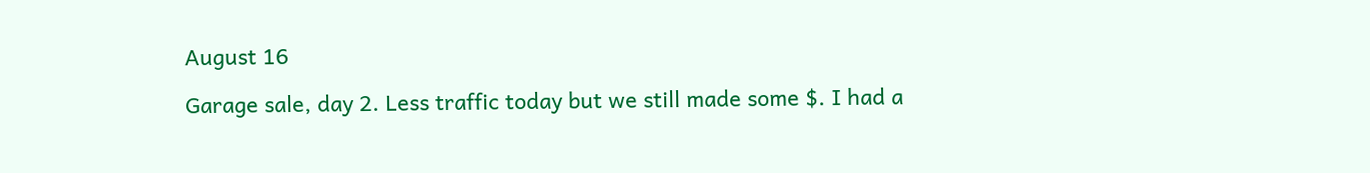August 16

Garage sale, day 2. Less traffic today but we still made some $. I had a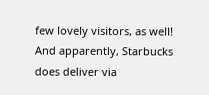few lovely visitors, as well! And apparently, Starbucks does deliver via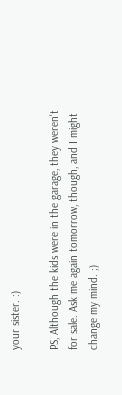your sister. :)

PS, Although the kids were in the garage, they weren't for sale. Ask me again tomorrow, though, and I might change my mind. ;)